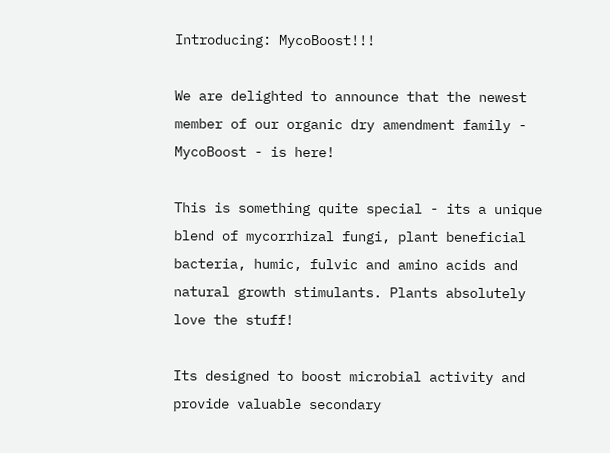Introducing: MycoBoost!!!

We are delighted to announce that the newest member of our organic dry amendment family - MycoBoost - is here!

This is something quite special - its a unique blend of mycorrhizal fungi, plant beneficial bacteria, humic, fulvic and amino acids and natural growth stimulants. Plants absolutely love the stuff!

Its designed to boost microbial activity and provide valuable secondary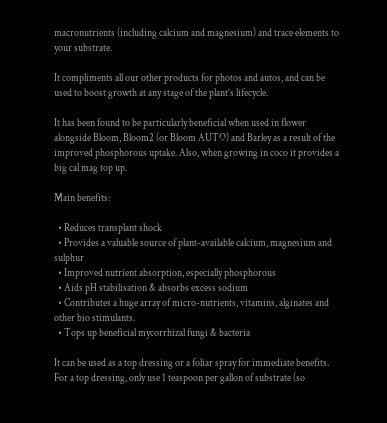macronutrients (including calcium and magnesium) and trace elements to your substrate.

It compliments all our other products for photos and autos, and can be used to boost growth at any stage of the plant’s lifecycle.

It has been found to be particularly beneficial when used in flower alongside Bloom, Bloom2 (or Bloom AUTO) and Barley as a result of the improved phosphorous uptake. Also, when growing in coco it provides a big cal mag top up.

Main benefits:

  • Reduces transplant shock
  • Provides a valuable source of plant-available calcium, magnesium and sulphur
  • Improved nutrient absorption, especially phosphorous
  • Aids pH stabilisation & absorbs excess sodium
  • Contributes a huge array of micro-nutrients, vitamins, alginates and other bio stimulants.
  • Tops up beneficial mycorrhizal fungi & bacteria

It can be used as a top dressing or a foliar spray for immediate benefits. For a top dressing, only use 1 teaspoon per gallon of substrate (so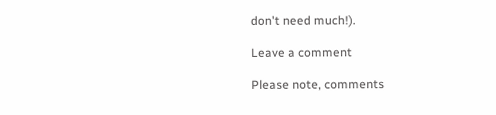don't need much!).

Leave a comment

Please note, comments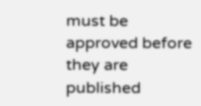must be approved before they are published